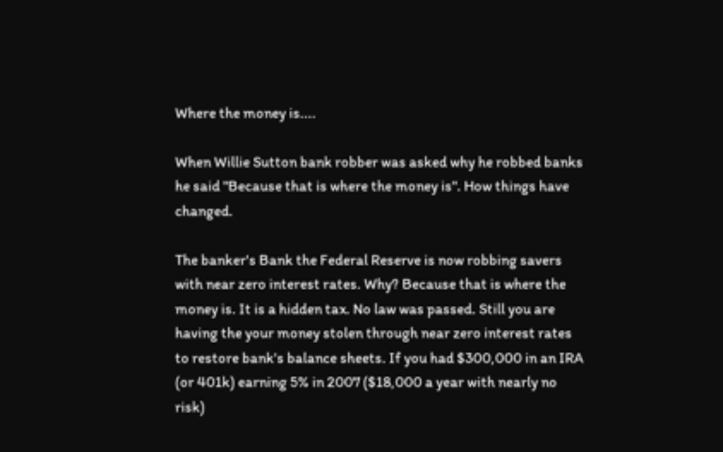Where the money is....

When Willie Sutton bank robber was asked why he robbed banks he said "Because that is where the money is". How things have changed.

The banker's Bank the Federal Reserve is now robbing savers with near zero interest rates. Why? Because that is where the money is. It is a hidden tax. No law was passed. Still you are having the your money stolen through near zero interest rates to restore bank's balance sheets. If you had $300,000 in an IRA (or 401k) earning 5% in 2007 ($18,000 a year with nearly no risk)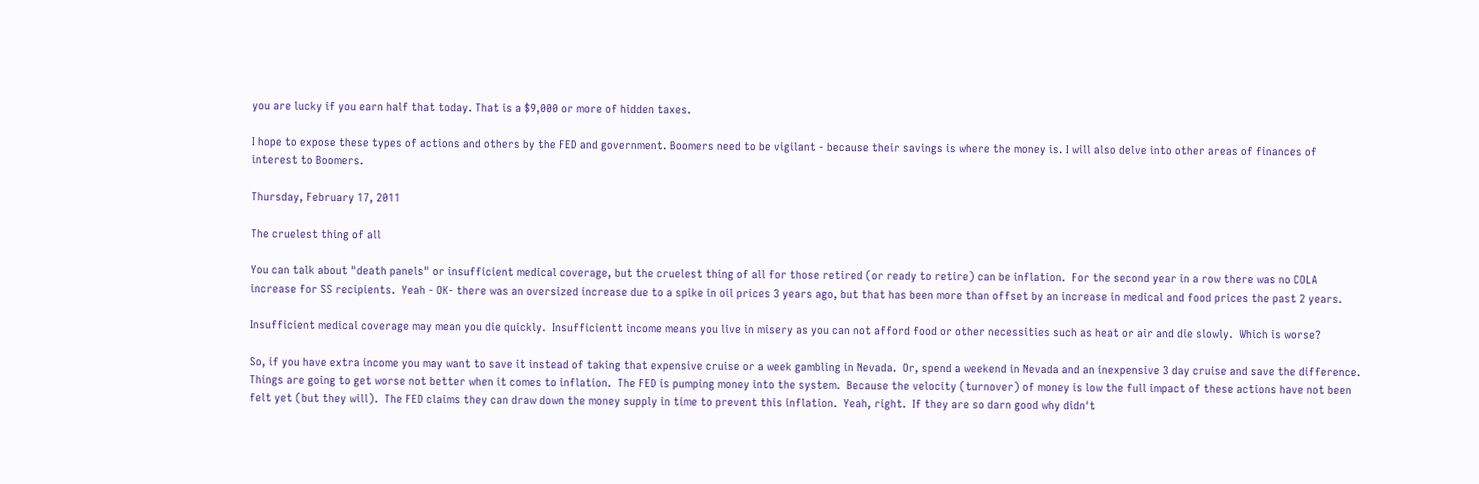you are lucky if you earn half that today. That is a $9,000 or more of hidden taxes.

I hope to expose these types of actions and others by the FED and government. Boomers need to be vigilant - because their savings is where the money is. I will also delve into other areas of finances of interest to Boomers.

Thursday, February 17, 2011

The cruelest thing of all

You can talk about "death panels" or insufficient medical coverage, but the cruelest thing of all for those retired (or ready to retire) can be inflation.  For the second year in a row there was no COLA increase for SS recipients.  Yeah - OK- there was an oversized increase due to a spike in oil prices 3 years ago, but that has been more than offset by an increase in medical and food prices the past 2 years.

Insufficient medical coverage may mean you die quickly.  Insufficientt income means you live in misery as you can not afford food or other necessities such as heat or air and die slowly.  Which is worse?

So, if you have extra income you may want to save it instead of taking that expensive cruise or a week gambling in Nevada.  Or, spend a weekend in Nevada and an inexpensive 3 day cruise and save the difference.  Things are going to get worse not better when it comes to inflation.  The FED is pumping money into the system.  Because the velocity (turnover) of money is low the full impact of these actions have not been felt yet (but they will).  The FED claims they can draw down the money supply in time to prevent this inflation.  Yeah, right.  If they are so darn good why didn't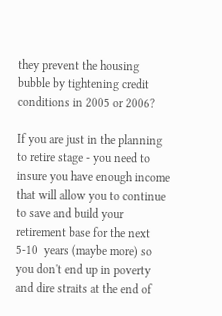they prevent the housing bubble by tightening credit conditions in 2005 or 2006?

If you are just in the planning to retire stage - you need to insure you have enough income that will allow you to continue to save and build your retirement base for the next 5-10  years (maybe more) so you don't end up in poverty and dire straits at the end of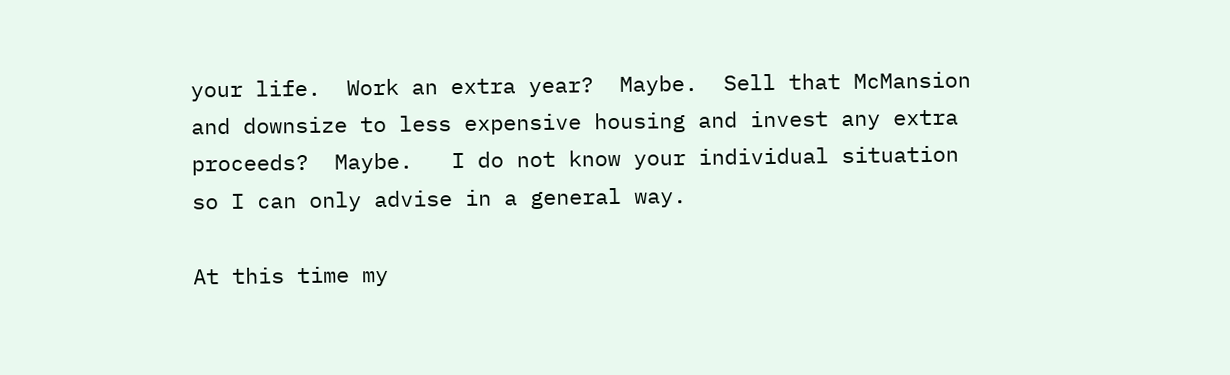your life.  Work an extra year?  Maybe.  Sell that McMansion and downsize to less expensive housing and invest any extra proceeds?  Maybe.   I do not know your individual situation so I can only advise in a general way.

At this time my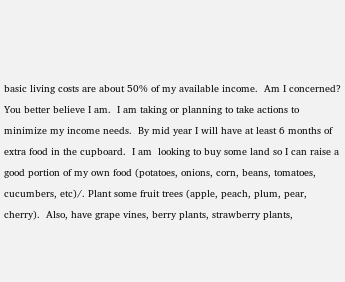basic living costs are about 50% of my available income.  Am I concerned?  You better believe I am.  I am taking or planning to take actions to minimize my income needs.  By mid year I will have at least 6 months of extra food in the cupboard.  I am  looking to buy some land so I can raise a good portion of my own food (potatoes, onions, corn, beans, tomatoes, cucumbers, etc)/. Plant some fruit trees (apple, peach, plum, pear, cherry).  Also, have grape vines, berry plants, strawberry plants,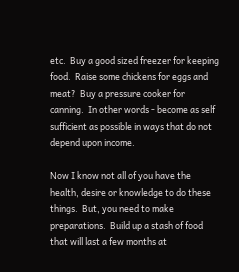etc.  Buy a good sized freezer for keeping food.  Raise some chickens for eggs and meat?  Buy a pressure cooker for canning.  In other words - become as self sufficient as possible in ways that do not depend upon income.

Now I know not all of you have the health, desire or knowledge to do these things.  But, you need to make preparations.  Build up a stash of food that will last a few months at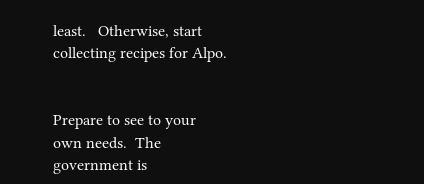least.   Otherwise, start collecting recipes for Alpo.


Prepare to see to your own needs.  The government is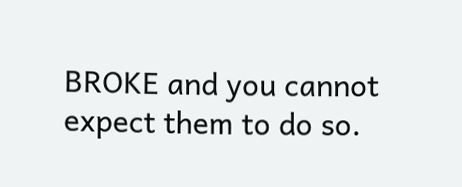BROKE and you cannot expect them to do so.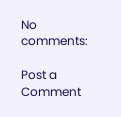No comments:

Post a Comment